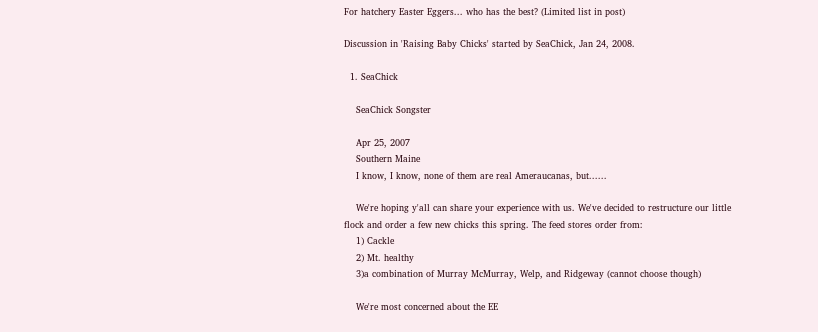For hatchery Easter Eggers... who has the best? (Limited list in post)

Discussion in 'Raising Baby Chicks' started by SeaChick, Jan 24, 2008.

  1. SeaChick

    SeaChick Songster

    Apr 25, 2007
    Southern Maine
    I know, I know, none of them are real Ameraucanas, but......

    We're hoping y'all can share your experience with us. We've decided to restructure our little flock and order a few new chicks this spring. The feed stores order from:
    1) Cackle
    2) Mt. healthy
    3)a combination of Murray McMurray, Welp, and Ridgeway (cannot choose though)

    We're most concerned about the EE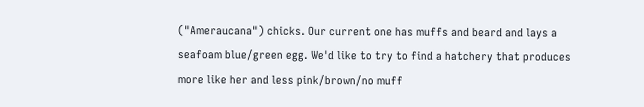("Ameraucana") chicks. Our current one has muffs and beard and lays a seafoam blue/green egg. We'd like to try to find a hatchery that produces more like her and less pink/brown/no muff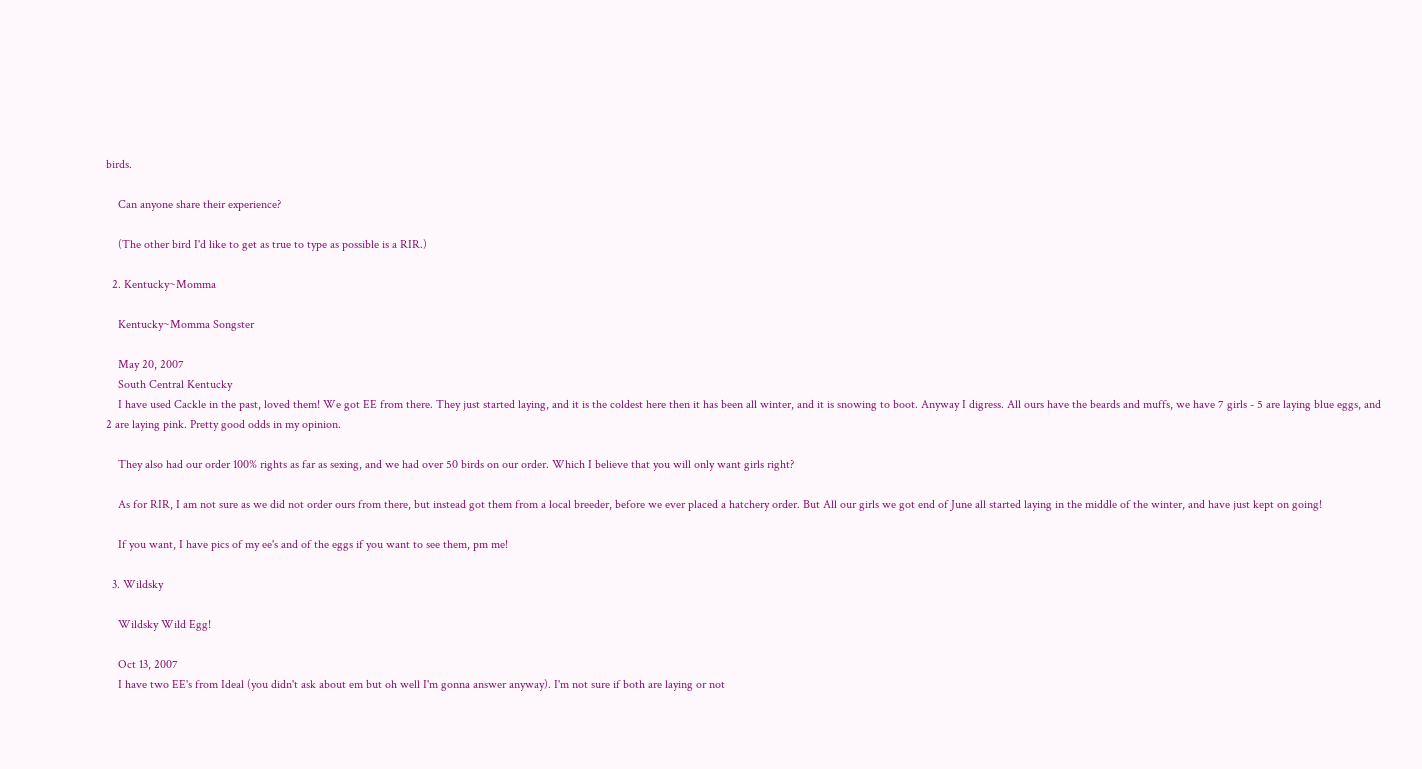birds.

    Can anyone share their experience?

    (The other bird I'd like to get as true to type as possible is a RIR.)

  2. Kentucky~Momma

    Kentucky~Momma Songster

    May 20, 2007
    South Central Kentucky
    I have used Cackle in the past, loved them! We got EE from there. They just started laying, and it is the coldest here then it has been all winter, and it is snowing to boot. Anyway I digress. All ours have the beards and muffs, we have 7 girls - 5 are laying blue eggs, and 2 are laying pink. Pretty good odds in my opinion.

    They also had our order 100% rights as far as sexing, and we had over 50 birds on our order. Which I believe that you will only want girls right?

    As for RIR, I am not sure as we did not order ours from there, but instead got them from a local breeder, before we ever placed a hatchery order. But All our girls we got end of June all started laying in the middle of the winter, and have just kept on going!

    If you want, I have pics of my ee's and of the eggs if you want to see them, pm me!

  3. Wildsky

    Wildsky Wild Egg!

    Oct 13, 2007
    I have two EE's from Ideal (you didn't ask about em but oh well I'm gonna answer anyway). I'm not sure if both are laying or not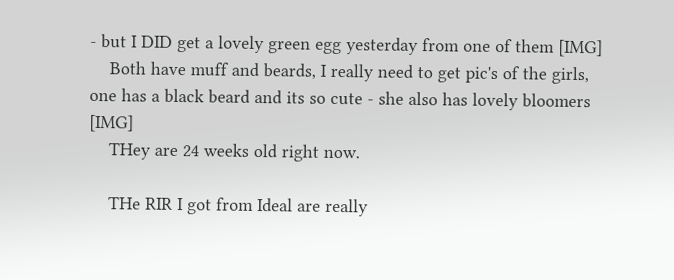- but I DID get a lovely green egg yesterday from one of them [IMG]
    Both have muff and beards, I really need to get pic's of the girls, one has a black beard and its so cute - she also has lovely bloomers [IMG]
    THey are 24 weeks old right now.

    THe RIR I got from Ideal are really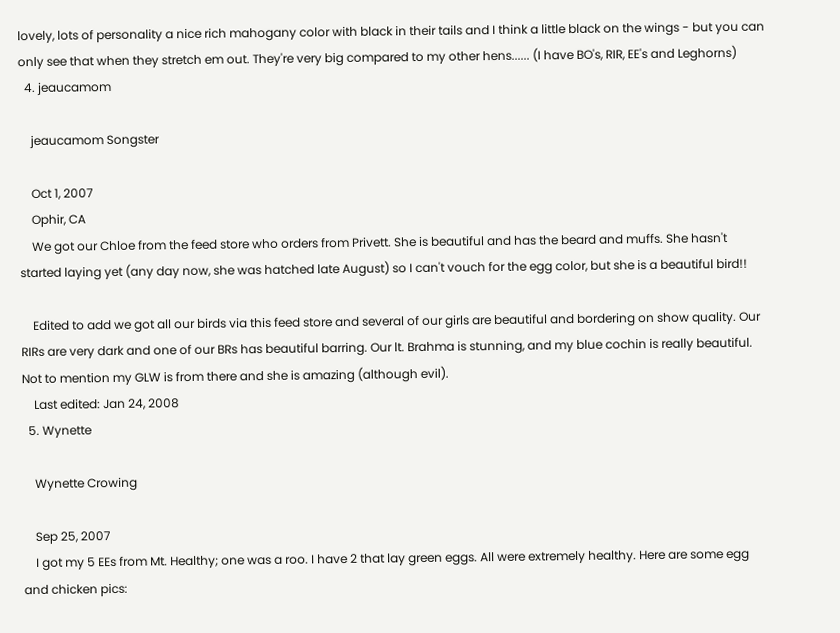lovely, lots of personality a nice rich mahogany color with black in their tails and I think a little black on the wings - but you can only see that when they stretch em out. They're very big compared to my other hens...... (I have BO's, RIR, EE's and Leghorns)
  4. jeaucamom

    jeaucamom Songster

    Oct 1, 2007
    Ophir, CA
    We got our Chloe from the feed store who orders from Privett. She is beautiful and has the beard and muffs. She hasn't started laying yet (any day now, she was hatched late August) so I can't vouch for the egg color, but she is a beautiful bird!!

    Edited to add we got all our birds via this feed store and several of our girls are beautiful and bordering on show quality. Our RIRs are very dark and one of our BRs has beautiful barring. Our lt. Brahma is stunning, and my blue cochin is really beautiful. Not to mention my GLW is from there and she is amazing (although evil).
    Last edited: Jan 24, 2008
  5. Wynette

    Wynette Crowing

    Sep 25, 2007
    I got my 5 EEs from Mt. Healthy; one was a roo. I have 2 that lay green eggs. All were extremely healthy. Here are some egg and chicken pics: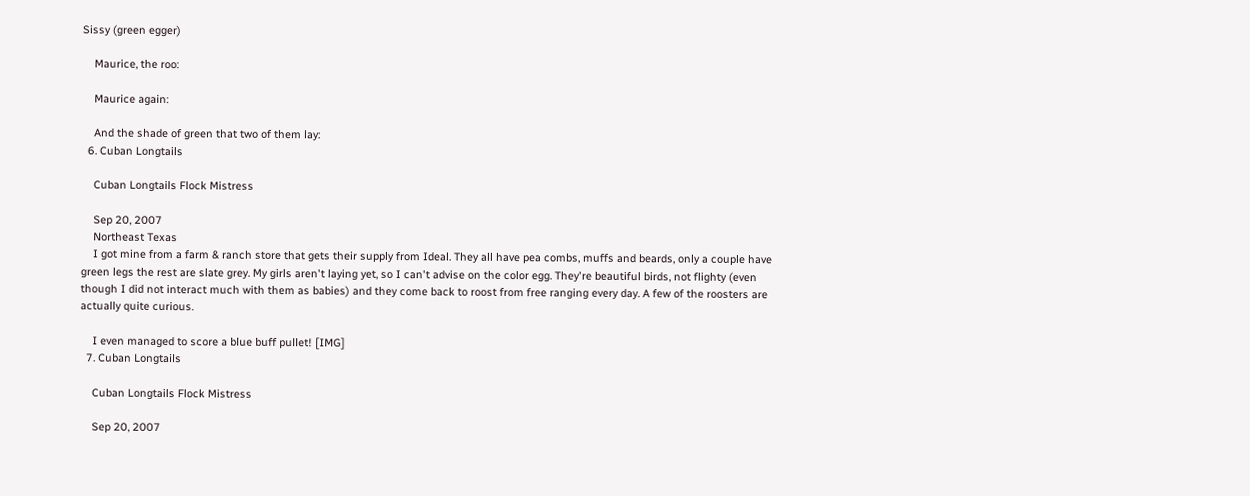Sissy (green egger)

    Maurice, the roo:

    Maurice again:

    And the shade of green that two of them lay:
  6. Cuban Longtails

    Cuban Longtails Flock Mistress

    Sep 20, 2007
    Northeast Texas
    I got mine from a farm & ranch store that gets their supply from Ideal. They all have pea combs, muffs and beards, only a couple have green legs the rest are slate grey. My girls aren't laying yet, so I can't advise on the color egg. They're beautiful birds, not flighty (even though I did not interact much with them as babies) and they come back to roost from free ranging every day. A few of the roosters are actually quite curious.

    I even managed to score a blue buff pullet! [IMG]
  7. Cuban Longtails

    Cuban Longtails Flock Mistress

    Sep 20, 2007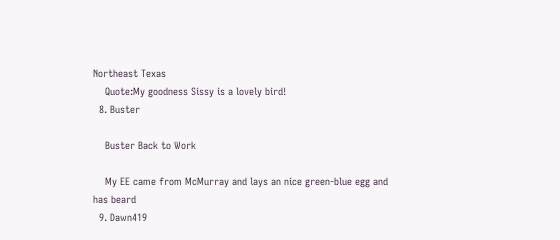Northeast Texas
    Quote:My goodness Sissy is a lovely bird!
  8. Buster

    Buster Back to Work

    My EE came from McMurray and lays an nice green-blue egg and has beard
  9. Dawn419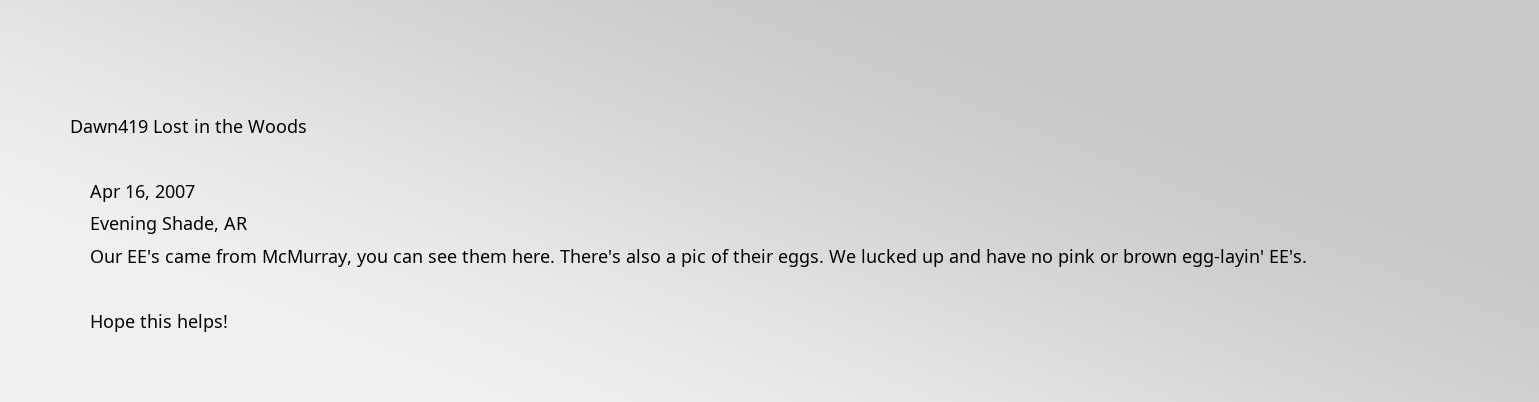Dawn419 Lost in the Woods

    Apr 16, 2007
    Evening Shade, AR
    Our EE's came from McMurray, you can see them here. There's also a pic of their eggs. We lucked up and have no pink or brown egg-layin' EE's.

    Hope this helps!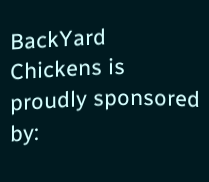BackYard Chickens is proudly sponsored by: